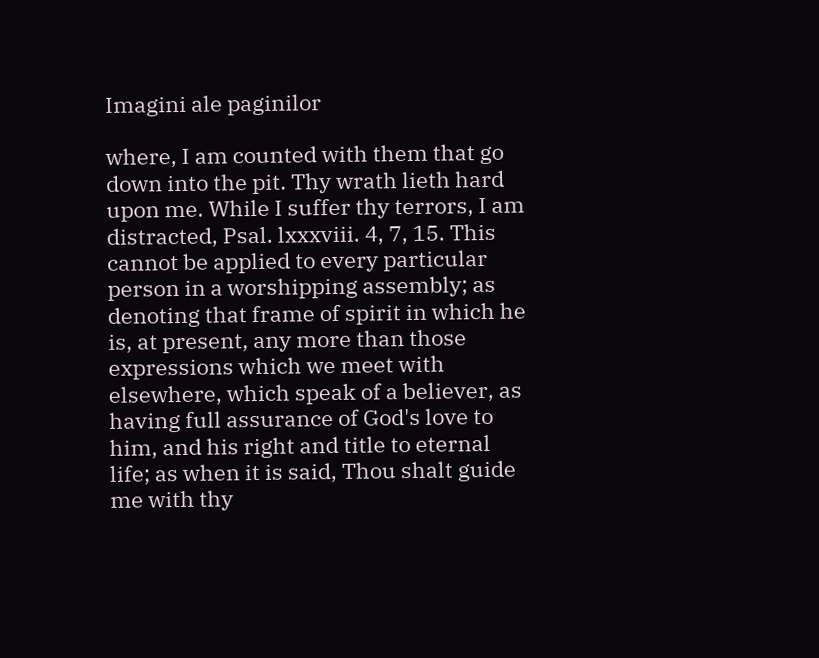Imagini ale paginilor

where, I am counted with them that go down into the pit. Thy wrath lieth hard upon me. While I suffer thy terrors, I am distracted, Psal. lxxxviii. 4, 7, 15. This cannot be applied to every particular person in a worshipping assembly; as denoting that frame of spirit in which he is, at present, any more than those expressions which we meet with elsewhere, which speak of a believer, as having full assurance of God's love to him, and his right and title to eternal life; as when it is said, Thou shalt guide me with thy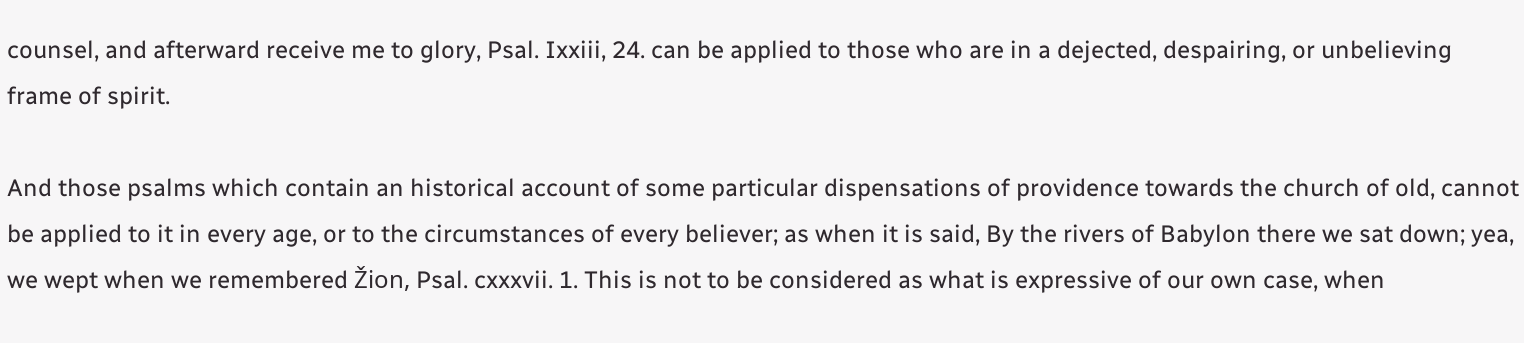counsel, and afterward receive me to glory, Psal. Ixxiii, 24. can be applied to those who are in a dejected, despairing, or unbelieving frame of spirit.

And those psalms which contain an historical account of some particular dispensations of providence towards the church of old, cannot be applied to it in every age, or to the circumstances of every believer; as when it is said, By the rivers of Babylon there we sat down; yea, we wept when we remembered Žion, Psal. cxxxvii. 1. This is not to be considered as what is expressive of our own case, when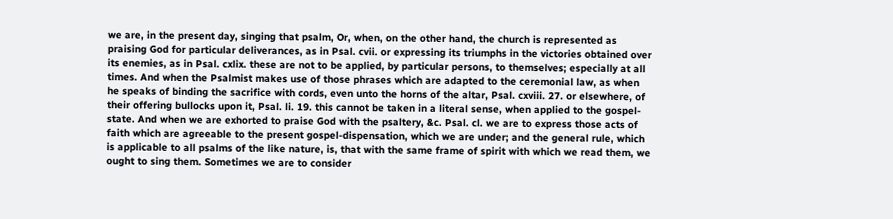we are, in the present day, singing that psalm, Or, when, on the other hand, the church is represented as praising God for particular deliverances, as in Psal. cvii. or expressing its triumphs in the victories obtained over its enemies, as in Psal. cxlix. these are not to be applied, by particular persons, to themselves; especially at all times. And when the Psalmist makes use of those phrases which are adapted to the ceremonial law, as when he speaks of binding the sacrifice with cords, even unto the horns of the altar, Psal. cxviii. 27. or elsewhere, of their offering bullocks upon it, Psal. li. 19. this cannot be taken in a literal sense, when applied to the gospel-state. And when we are exhorted to praise God with the psaltery, &c. Psal. cl. we are to express those acts of faith which are agreeable to the present gospel-dispensation, which we are under; and the general rule, which is applicable to all psalms of the like nature, is, that with the same frame of spirit with which we read them, we ought to sing them. Sometimes we are to consider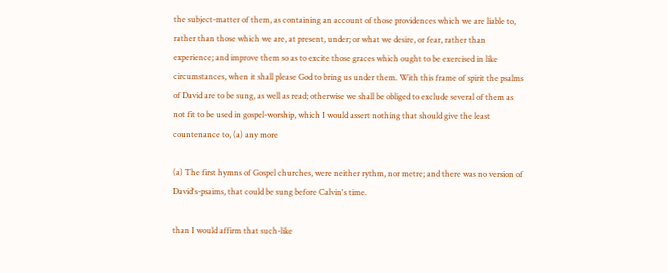the subject-matter of them, as containing an account of those providences which we are liable to, rather than those which we are, at present, under; or what we desire, or fear, rather than experience; and improve them so as to excite those graces which ought to be exercised in like circumstances, when it shall please God to bring us under them. With this frame of spirit the psalms of David are to be sung, as well as read; otherwise we shall be obliged to exclude several of them as not fit to be used in gospel-worship, which I would assert nothing that should give the least countenance to, (a) any more

(a) The first hymns of Gospel churches, were neither rythm, nor metre; and there was no version of David's-psaims, that could be sung before Calvin's time.

than I would affirm that such-like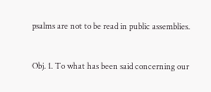psalms are not to be read in public assemblies.

Obj. 1. To what has been said concerning our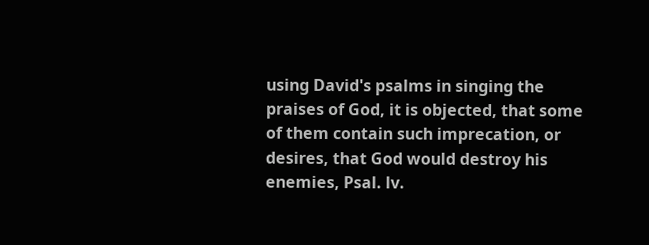using David's psalms in singing the praises of God, it is objected, that some of them contain such imprecation, or desires, that God would destroy his enemies, Psal. lv.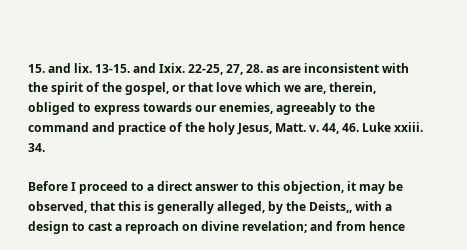15. and lix. 13-15. and Ixix. 22-25, 27, 28. as are inconsistent with the spirit of the gospel, or that love which we are, therein, obliged to express towards our enemies, agreeably to the command and practice of the holy Jesus, Matt. v. 44, 46. Luke xxiii. 34.

Before I proceed to a direct answer to this objection, it may be observed, that this is generally alleged, by the Deists,, with a design to cast a reproach on divine revelation; and from hence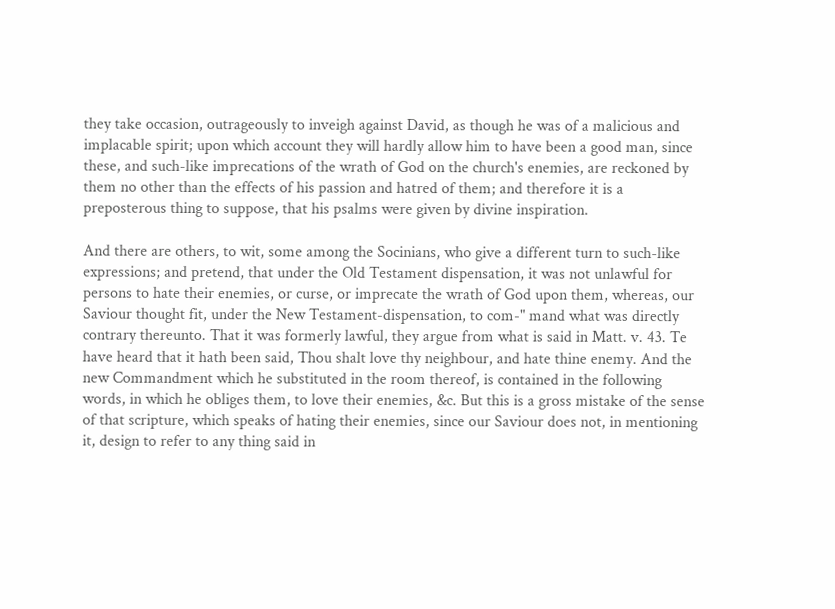they take occasion, outrageously to inveigh against David, as though he was of a malicious and implacable spirit; upon which account they will hardly allow him to have been a good man, since these, and such-like imprecations of the wrath of God on the church's enemies, are reckoned by them no other than the effects of his passion and hatred of them; and therefore it is a preposterous thing to suppose, that his psalms were given by divine inspiration.

And there are others, to wit, some among the Socinians, who give a different turn to such-like expressions; and pretend, that under the Old Testament dispensation, it was not unlawful for persons to hate their enemies, or curse, or imprecate the wrath of God upon them, whereas, our Saviour thought fit, under the New Testament-dispensation, to com-" mand what was directly contrary thereunto. That it was formerly lawful, they argue from what is said in Matt. v. 43. Te have heard that it hath been said, Thou shalt love thy neighbour, and hate thine enemy. And the new Commandment which he substituted in the room thereof, is contained in the following words, in which he obliges them, to love their enemies, &c. But this is a gross mistake of the sense of that scripture, which speaks of hating their enemies, since our Saviour does not, in mentioning it, design to refer to any thing said in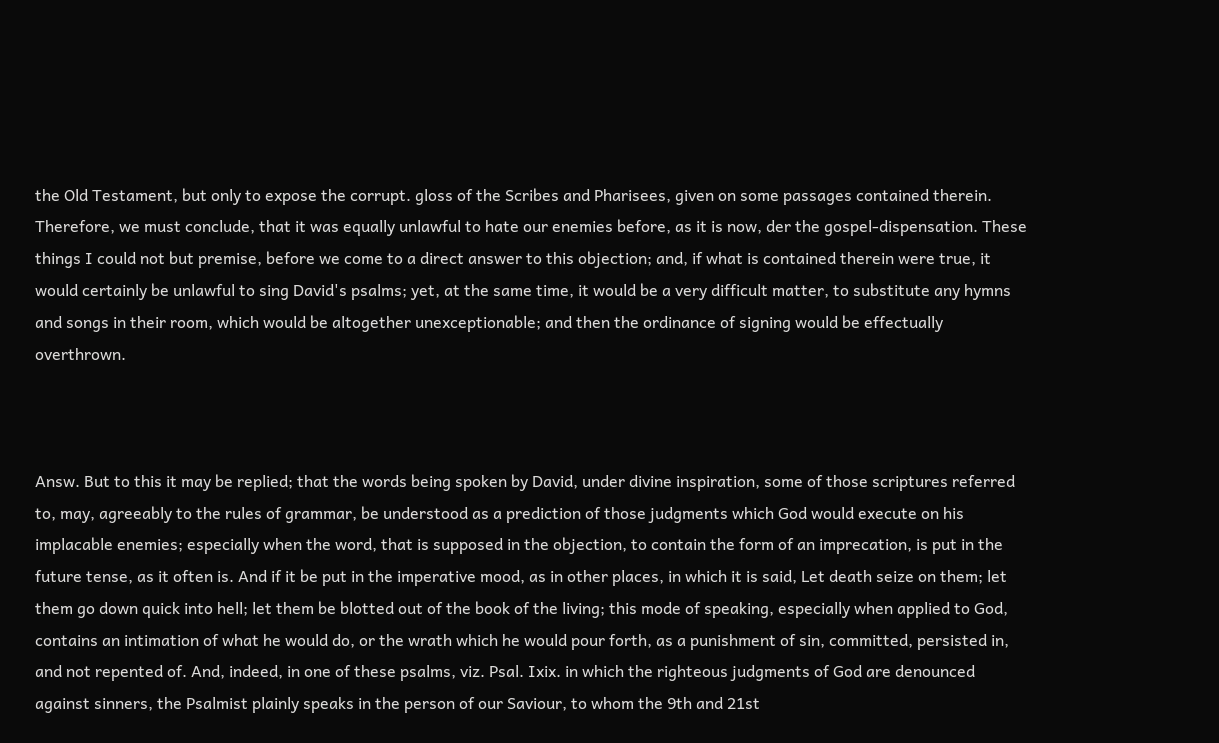the Old Testament, but only to expose the corrupt. gloss of the Scribes and Pharisees, given on some passages contained therein. Therefore, we must conclude, that it was equally unlawful to hate our enemies before, as it is now, der the gospel-dispensation. These things I could not but premise, before we come to a direct answer to this objection; and, if what is contained therein were true, it would certainly be unlawful to sing David's psalms; yet, at the same time, it would be a very difficult matter, to substitute any hymns and songs in their room, which would be altogether unexceptionable; and then the ordinance of signing would be effectually overthrown.



Answ. But to this it may be replied; that the words being spoken by David, under divine inspiration, some of those scriptures referred to, may, agreeably to the rules of grammar, be understood as a prediction of those judgments which God would execute on his implacable enemies; especially when the word, that is supposed in the objection, to contain the form of an imprecation, is put in the future tense, as it often is. And if it be put in the imperative mood, as in other places, in which it is said, Let death seize on them; let them go down quick into hell; let them be blotted out of the book of the living; this mode of speaking, especially when applied to God, contains an intimation of what he would do, or the wrath which he would pour forth, as a punishment of sin, committed, persisted in, and not repented of. And, indeed, in one of these psalms, viz. Psal. Ixix. in which the righteous judgments of God are denounced against sinners, the Psalmist plainly speaks in the person of our Saviour, to whom the 9th and 21st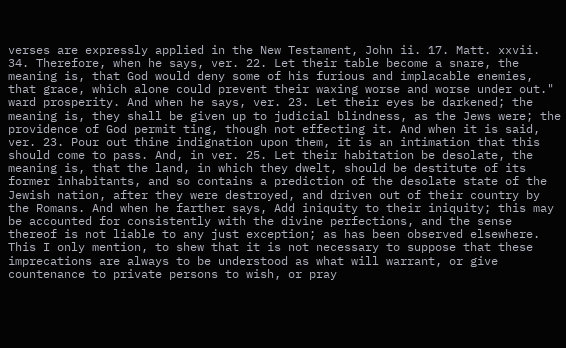verses are expressly applied in the New Testament, John ii. 17. Matt. xxvii. 34. Therefore, when he says, ver. 22. Let their table become a snare, the meaning is, that God would deny some of his furious and implacable enemies, that grace, which alone could prevent their waxing worse and worse under out." ward prosperity. And when he says, ver. 23. Let their eyes be darkened; the meaning is, they shall be given up to judicial blindness, as the Jews were; the providence of God permit ting, though not effecting it. And when it is said, ver. 23. Pour out thine indignation upon them, it is an intimation that this should come to pass. And, in ver. 25. Let their habitation be desolate, the meaning is, that the land, in which they dwelt, should be destitute of its former inhabitants, and so contains a prediction of the desolate state of the Jewish nation, after they were destroyed, and driven out of their country by the Romans. And when he farther says, Add iniquity to their iniquity; this may be accounted for consistently with the divine perfections, and the sense thereof is not liable to any just exception; as has been observed elsewhere. This I only mention, to shew that it is not necessary to suppose that these imprecations are always to be understood as what will warrant, or give countenance to private persons to wish, or pray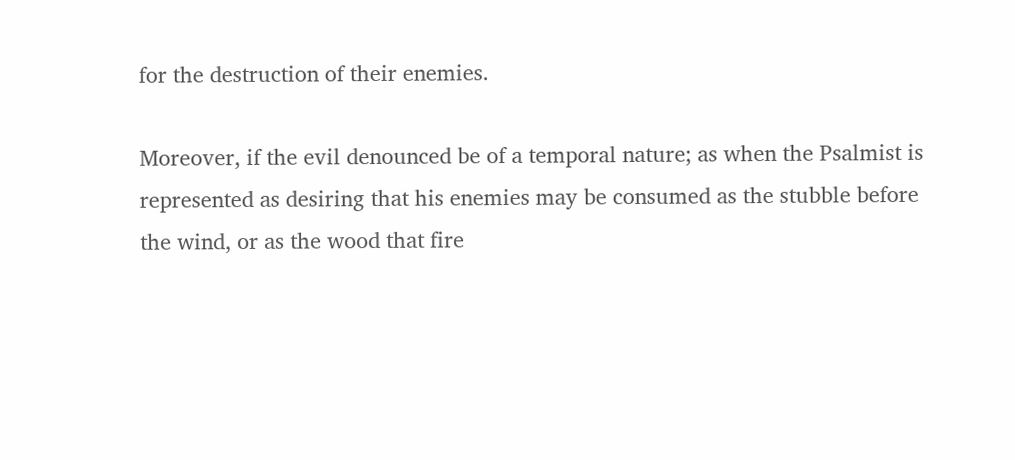for the destruction of their enemies.

Moreover, if the evil denounced be of a temporal nature; as when the Psalmist is represented as desiring that his enemies may be consumed as the stubble before the wind, or as the wood that fire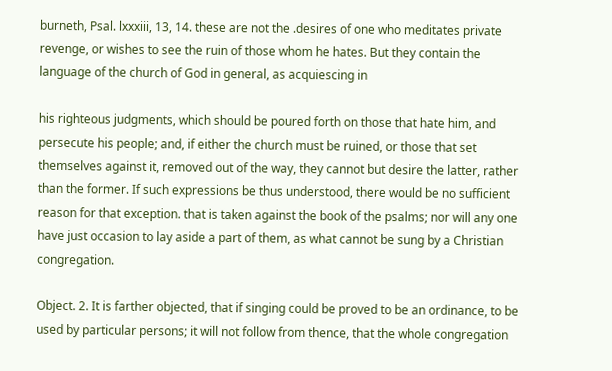burneth, Psal. lxxxiii, 13, 14. these are not the .desires of one who meditates private revenge, or wishes to see the ruin of those whom he hates. But they contain the language of the church of God in general, as acquiescing in

his righteous judgments, which should be poured forth on those that hate him, and persecute his people; and, if either the church must be ruined, or those that set themselves against it, removed out of the way, they cannot but desire the latter, rather than the former. If such expressions be thus understood, there would be no sufficient reason for that exception. that is taken against the book of the psalms; nor will any one have just occasion to lay aside a part of them, as what cannot be sung by a Christian congregation.

Object. 2. It is farther objected, that if singing could be proved to be an ordinance, to be used by particular persons; it will not follow from thence, that the whole congregation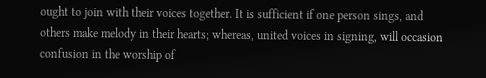ought to join with their voices together. It is sufficient if one person sings, and others make melody in their hearts; whereas, united voices in signing, will occasion confusion in the worship of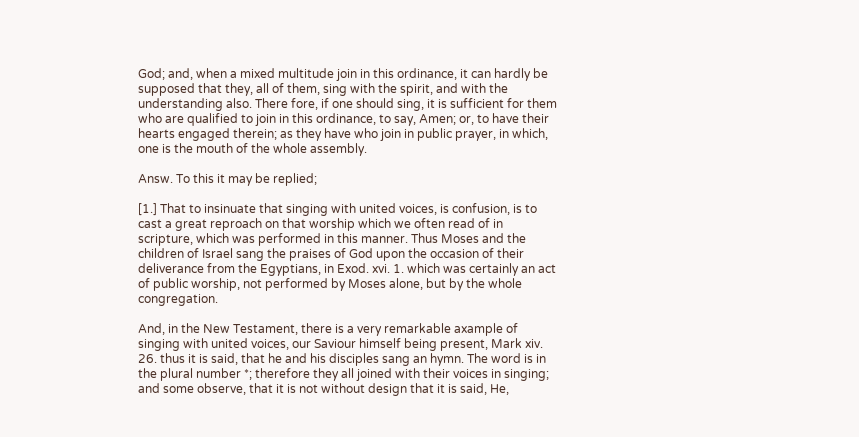God; and, when a mixed multitude join in this ordinance, it can hardly be supposed that they, all of them, sing with the spirit, and with the understanding also. There fore, if one should sing, it is sufficient for them who are qualified to join in this ordinance, to say, Amen; or, to have their hearts engaged therein; as they have who join in public prayer, in which, one is the mouth of the whole assembly.

Answ. To this it may be replied;

[1.] That to insinuate that singing with united voices, is confusion, is to cast a great reproach on that worship which we often read of in scripture, which was performed in this manner. Thus Moses and the children of Israel sang the praises of God upon the occasion of their deliverance from the Egyptians, in Exod. xvi. 1. which was certainly an act of public worship, not performed by Moses alone, but by the whole congregation.

And, in the New Testament, there is a very remarkable axample of singing with united voices, our Saviour himself being present, Mark xiv. 26. thus it is said, that he and his disciples sang an hymn. The word is in the plural number *; therefore they all joined with their voices in singing; and some observe, that it is not without design that it is said, He,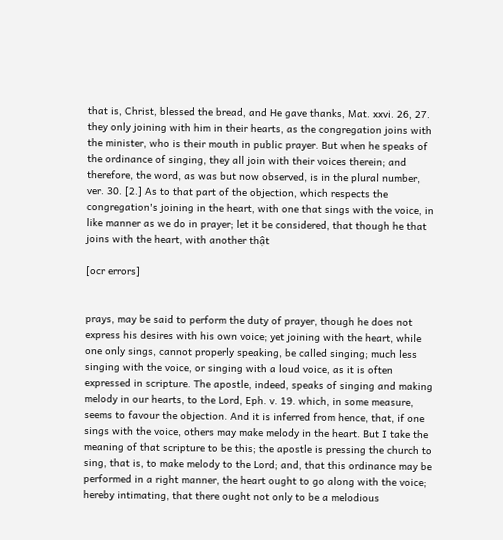that is, Christ, blessed the bread, and He gave thanks, Mat. xxvi. 26, 27. they only joining with him in their hearts, as the congregation joins with the minister, who is their mouth in public prayer. But when he speaks of the ordinance of singing, they all join with their voices therein; and therefore, the word, as was but now observed, is in the plural number, ver. 30. [2.] As to that part of the objection, which respects the congregation's joining in the heart, with one that sings with the voice, in like manner as we do in prayer; let it be considered, that though he that joins with the heart, with another thật

[ocr errors]


prays, may be said to perform the duty of prayer, though he does not express his desires with his own voice; yet joining with the heart, while one only sings, cannot properly speaking, be called singing; much less singing with the voice, or singing with a loud voice, as it is often expressed in scripture. The apostle, indeed, speaks of singing and making melody in our hearts, to the Lord, Eph. v. 19. which, in some measure, seems to favour the objection. And it is inferred from hence, that, if one sings with the voice, others may make melody in the heart. But I take the meaning of that scripture to be this; the apostle is pressing the church to sing, that is, to make melody to the Lord; and, that this ordinance may be performed in a right manner, the heart ought to go along with the voice; hereby intimating, that there ought not only to be a melodious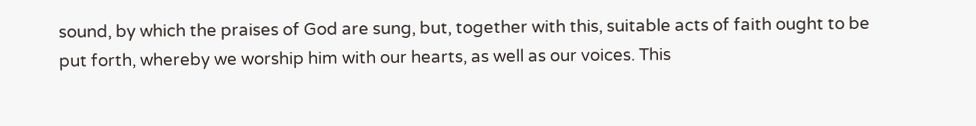sound, by which the praises of God are sung, but, together with this, suitable acts of faith ought to be put forth, whereby we worship him with our hearts, as well as our voices. This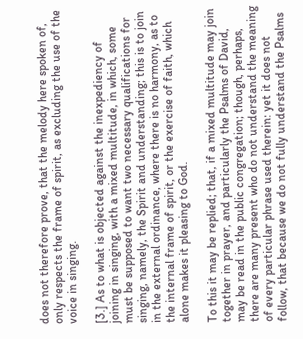does not therefore prove, that the melody here spoken of, only respects the frame of spirit, as excluding the use of the voice in singing.

[3.] As to what is objected against the inexpediency of joining in singing, with a mixed multitude, in which, some must be supposed to want two necessary qualifications for singing, namely, the Spirit and understanding; this is to join in the external ordinance, where there is no harmony, as to the internal frame of spirit, or the exercise of faith, which alone makes it pleasing to God.

To this it may be replied; that, if a mixed multitude may join together in prayer, and particularly the Psalms of David, may be read in the public congregation; though, perhaps, there are many present who do not understand the meaning of every particular phrase used therein: yet it does not follow, that because we do not fully understand the Psalms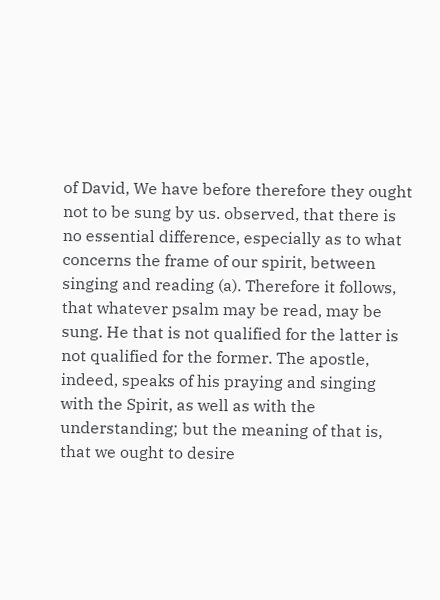of David, We have before therefore they ought not to be sung by us. observed, that there is no essential difference, especially as to what concerns the frame of our spirit, between singing and reading (a). Therefore it follows, that whatever psalm may be read, may be sung. He that is not qualified for the latter is not qualified for the former. The apostle, indeed, speaks of his praying and singing with the Spirit, as well as with the understanding; but the meaning of that is, that we ought to desire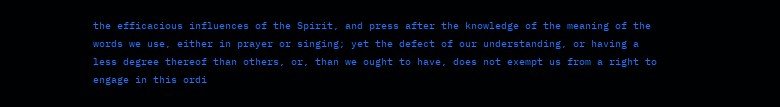the efficacious influences of the Spirit, and press after the knowledge of the meaning of the words we use, either in prayer or singing; yet the defect of our understanding, or having a less degree thereof than others, or, than we ought to have, does not exempt us from a right to engage in this ordi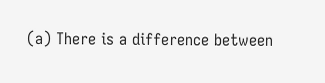(a) There is a difference between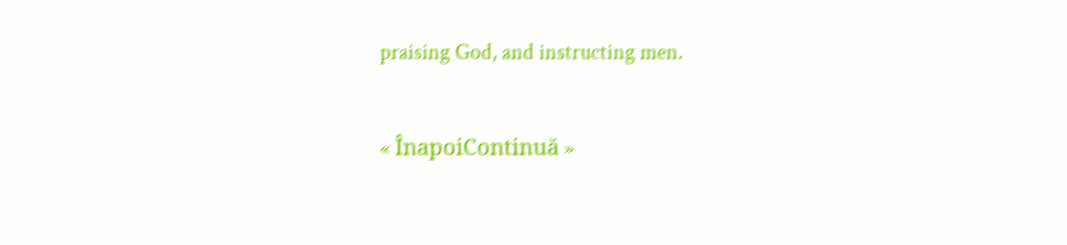praising God, and instructing men.

« ÎnapoiContinuă »